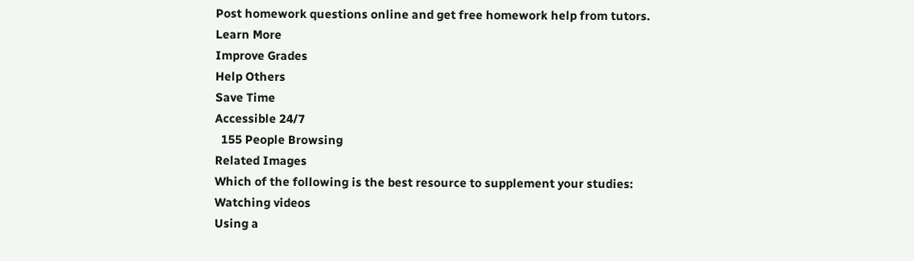Post homework questions online and get free homework help from tutors.
Learn More
Improve Grades
Help Others
Save Time
Accessible 24/7
  155 People Browsing
Related Images
Which of the following is the best resource to supplement your studies:
Watching videos
Using a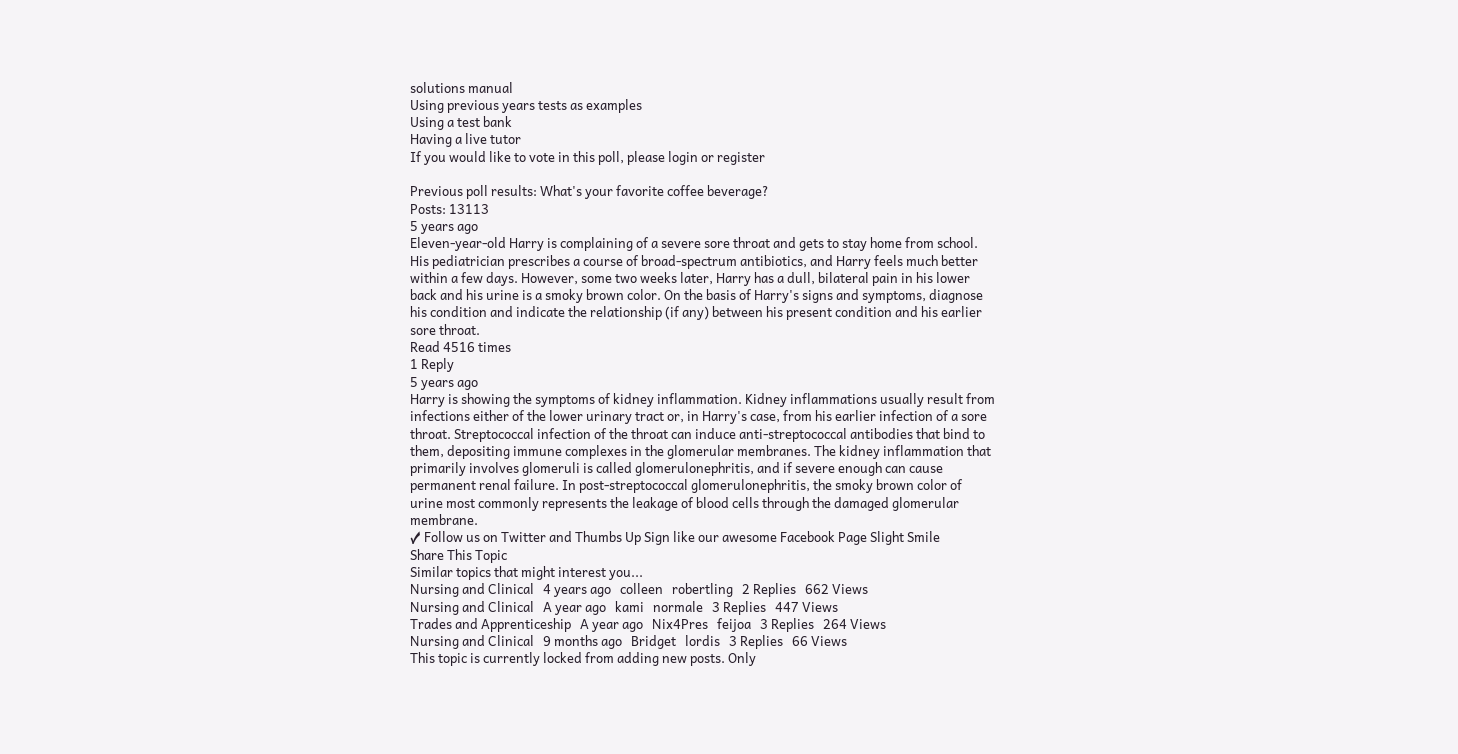solutions manual
Using previous years tests as examples
Using a test bank
Having a live tutor
If you would like to vote in this poll, please login or register

Previous poll results: What's your favorite coffee beverage?
Posts: 13113
5 years ago
Eleven-year-old Harry is complaining of a severe sore throat and gets to stay home from school. His pediatrician prescribes a course of broad-spectrum antibiotics, and Harry feels much better within a few days. However, some two weeks later, Harry has a dull, bilateral pain in his lower back and his urine is a smoky brown color. On the basis of Harry's signs and symptoms, diagnose his condition and indicate the relationship (if any) between his present condition and his earlier sore throat.
Read 4516 times
1 Reply
5 years ago
Harry is showing the symptoms of kidney inflammation. Kidney inflammations usually result from infections either of the lower urinary tract or, in Harry's case, from his earlier infection of a sore throat. Streptococcal infection of the throat can induce anti-streptococcal antibodies that bind to them, depositing immune complexes in the glomerular membranes. The kidney inflammation that primarily involves glomeruli is called glomerulonephritis, and if severe enough can cause permanent renal failure. In post-streptococcal glomerulonephritis, the smoky brown color of urine most commonly represents the leakage of blood cells through the damaged glomerular membrane.
✓ Follow us on Twitter and Thumbs Up Sign like our awesome Facebook Page Slight Smile
Share This Topic
Similar topics that might interest you...
Nursing and Clinical   4 years ago   colleen   robertling   2 Replies   662 Views
Nursing and Clinical   A year ago   kami   normale   3 Replies   447 Views
Trades and Apprenticeship   A year ago   Nix4Pres   feijoa   3 Replies   264 Views
Nursing and Clinical   9 months ago   Bridget   lordis   3 Replies   66 Views
This topic is currently locked from adding new posts. Only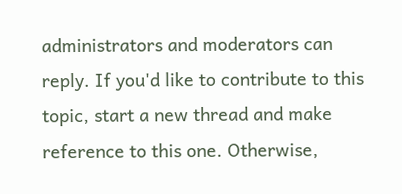administrators and moderators can reply. If you'd like to contribute to this topic, start a new thread and make reference to this one. Otherwise,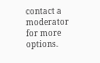contact a moderator for more options.